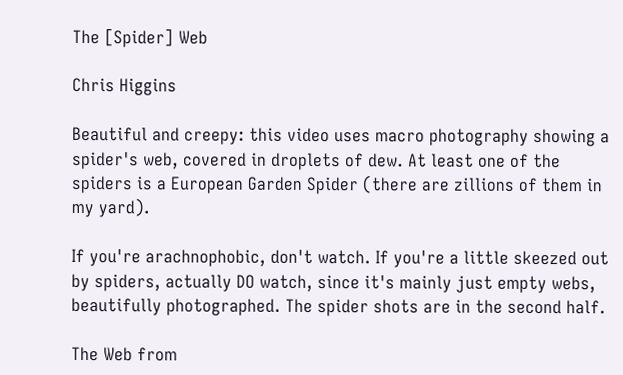The [Spider] Web

Chris Higgins

Beautiful and creepy: this video uses macro photography showing a spider's web, covered in droplets of dew. At least one of the spiders is a European Garden Spider (there are zillions of them in my yard).

If you're arachnophobic, don't watch. If you're a little skeezed out by spiders, actually DO watch, since it's mainly just empty webs, beautifully photographed. The spider shots are in the second half.

The Web from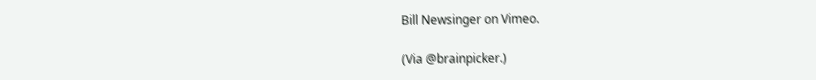Bill Newsinger on Vimeo.

(Via @brainpicker.)